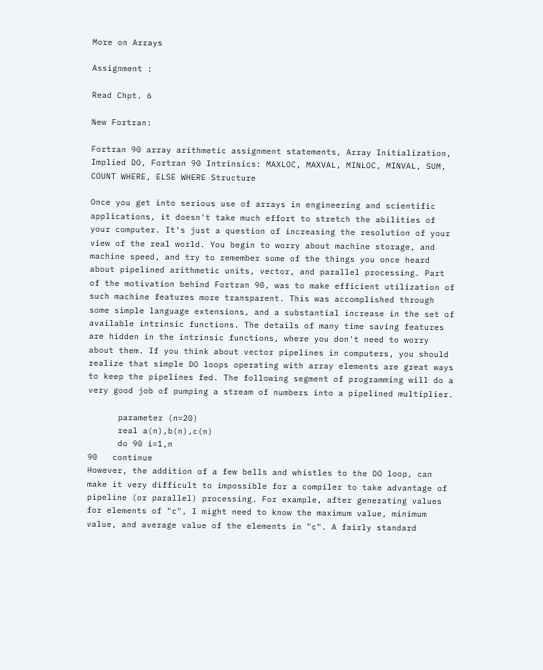More on Arrays

Assignment :

Read Chpt. 6

New Fortran:

Fortran 90 array arithmetic assignment statements, Array Initialization, Implied DO, Fortran 90 Intrinsics: MAXLOC, MAXVAL, MINLOC, MINVAL, SUM, COUNT WHERE, ELSE WHERE Structure

Once you get into serious use of arrays in engineering and scientific applications, it doesn't take much effort to stretch the abilities of your computer. It's just a question of increasing the resolution of your view of the real world. You begin to worry about machine storage, and machine speed, and try to remember some of the things you once heard about pipelined arithmetic units, vector, and parallel processing. Part of the motivation behind Fortran 90, was to make efficient utilization of such machine features more transparent. This was accomplished through some simple language extensions, and a substantial increase in the set of available intrinsic functions. The details of many time saving features are hidden in the intrinsic functions, where you don't need to worry about them. If you think about vector pipelines in computers, you should realize that simple DO loops operating with array elements are great ways to keep the pipelines fed. The following segment of programming will do a very good job of pumping a stream of numbers into a pipelined multiplier.

      parameter (n=20)
      real a(n),b(n),c(n)
      do 90 i=1,n
90   continue
However, the addition of a few bells and whistles to the DO loop, can make it very difficult to impossible for a compiler to take advantage of pipeline (or parallel) processing. For example, after generating values for elements of "c", I might need to know the maximum value, minimum value, and average value of the elements in "c". A fairly standard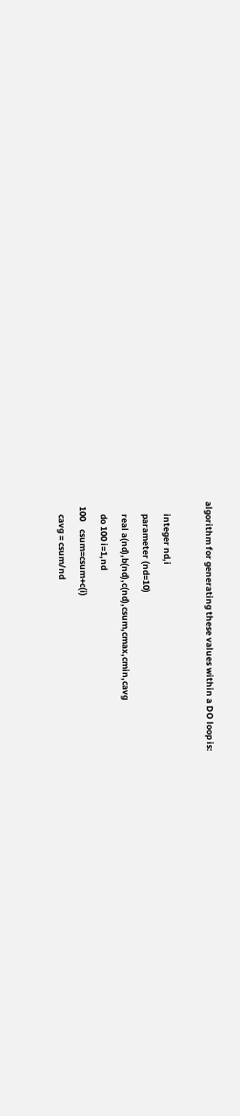algorithm for generating these values within a DO loop is:

      integer nd,i
      parameter (nd=10)
      real a(nd),b(nd),c(nd),csum,cmax,cmin,cavg
      do 100 i=1,nd
  100    csum=csum+c(i)
      cavg = csum/nd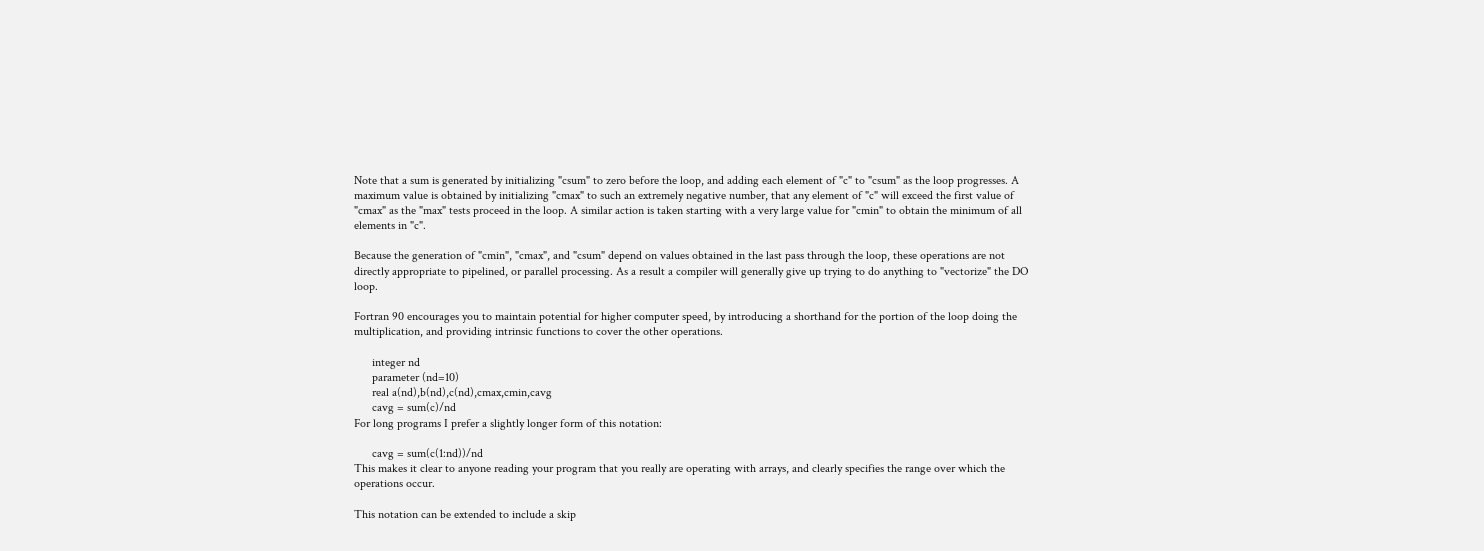Note that a sum is generated by initializing "csum" to zero before the loop, and adding each element of "c" to "csum" as the loop progresses. A maximum value is obtained by initializing "cmax" to such an extremely negative number, that any element of "c" will exceed the first value of "cmax" as the "max" tests proceed in the loop. A similar action is taken starting with a very large value for "cmin" to obtain the minimum of all elements in "c".

Because the generation of "cmin", "cmax", and "csum" depend on values obtained in the last pass through the loop, these operations are not directly appropriate to pipelined, or parallel processing. As a result a compiler will generally give up trying to do anything to "vectorize" the DO loop.

Fortran 90 encourages you to maintain potential for higher computer speed, by introducing a shorthand for the portion of the loop doing the multiplication, and providing intrinsic functions to cover the other operations.

      integer nd
      parameter (nd=10)
      real a(nd),b(nd),c(nd),cmax,cmin,cavg
      cavg = sum(c)/nd
For long programs I prefer a slightly longer form of this notation:

      cavg = sum(c(1:nd))/nd
This makes it clear to anyone reading your program that you really are operating with arrays, and clearly specifies the range over which the operations occur.

This notation can be extended to include a skip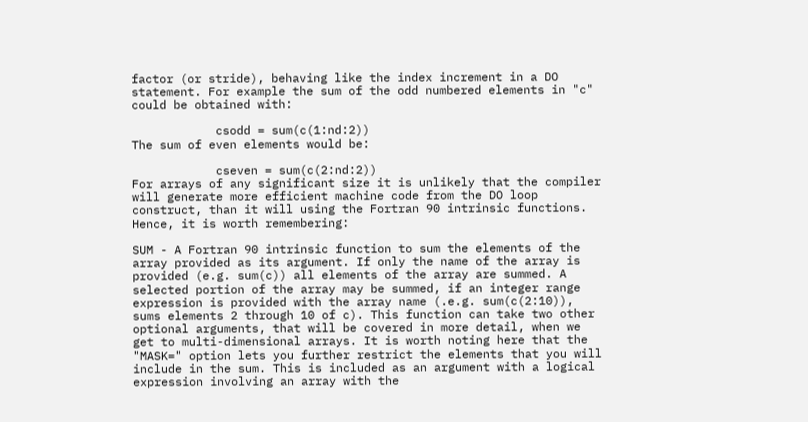factor (or stride), behaving like the index increment in a DO statement. For example the sum of the odd numbered elements in "c" could be obtained with:

            csodd = sum(c(1:nd:2))
The sum of even elements would be:

            cseven = sum(c(2:nd:2))
For arrays of any significant size it is unlikely that the compiler will generate more efficient machine code from the DO loop construct, than it will using the Fortran 90 intrinsic functions. Hence, it is worth remembering:

SUM - A Fortran 90 intrinsic function to sum the elements of the array provided as its argument. If only the name of the array is provided (e.g. sum(c)) all elements of the array are summed. A selected portion of the array may be summed, if an integer range expression is provided with the array name (.e.g. sum(c(2:10)), sums elements 2 through 10 of c). This function can take two other optional arguments, that will be covered in more detail, when we get to multi-dimensional arrays. It is worth noting here that the "MASK=" option lets you further restrict the elements that you will include in the sum. This is included as an argument with a logical expression involving an array with the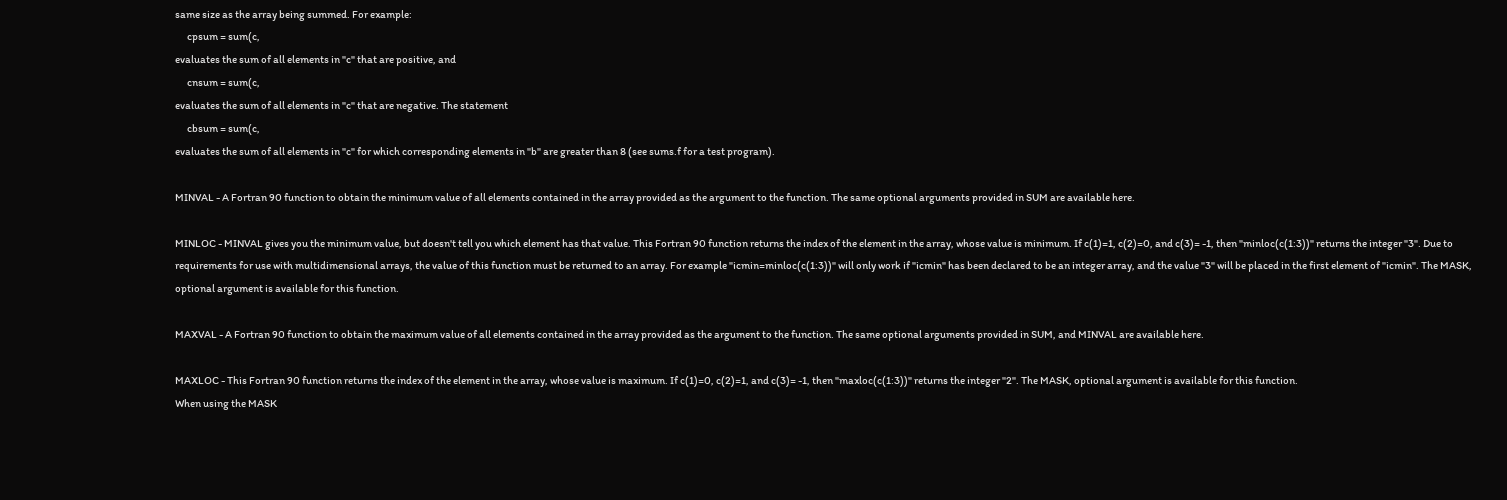same size as the array being summed. For example:
      cpsum = sum(c,
evaluates the sum of all elements in "c" that are positive, and
      cnsum = sum(c,
evaluates the sum of all elements in "c" that are negative. The statement
      cbsum = sum(c,
evaluates the sum of all elements in "c" for which corresponding elements in "b" are greater than 8 (see sums.f for a test program).

MINVAL - A Fortran 90 function to obtain the minimum value of all elements contained in the array provided as the argument to the function. The same optional arguments provided in SUM are available here.

MINLOC - MINVAL gives you the minimum value, but doesn't tell you which element has that value. This Fortran 90 function returns the index of the element in the array, whose value is minimum. If c(1)=1, c(2)=0, and c(3)= -1, then "minloc(c(1:3))" returns the integer "3". Due to requirements for use with multidimensional arrays, the value of this function must be returned to an array. For example "icmin=minloc(c(1:3))" will only work if "icmin" has been declared to be an integer array, and the value "3" will be placed in the first element of "icmin". The MASK, optional argument is available for this function.

MAXVAL - A Fortran 90 function to obtain the maximum value of all elements contained in the array provided as the argument to the function. The same optional arguments provided in SUM, and MINVAL are available here.

MAXLOC - This Fortran 90 function returns the index of the element in the array, whose value is maximum. If c(1)=0, c(2)=1, and c(3)= -1, then "maxloc(c(1:3))" returns the integer "2". The MASK, optional argument is available for this function.
When using the MASK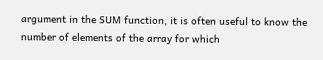argument in the SUM function, it is often useful to know the number of elements of the array for which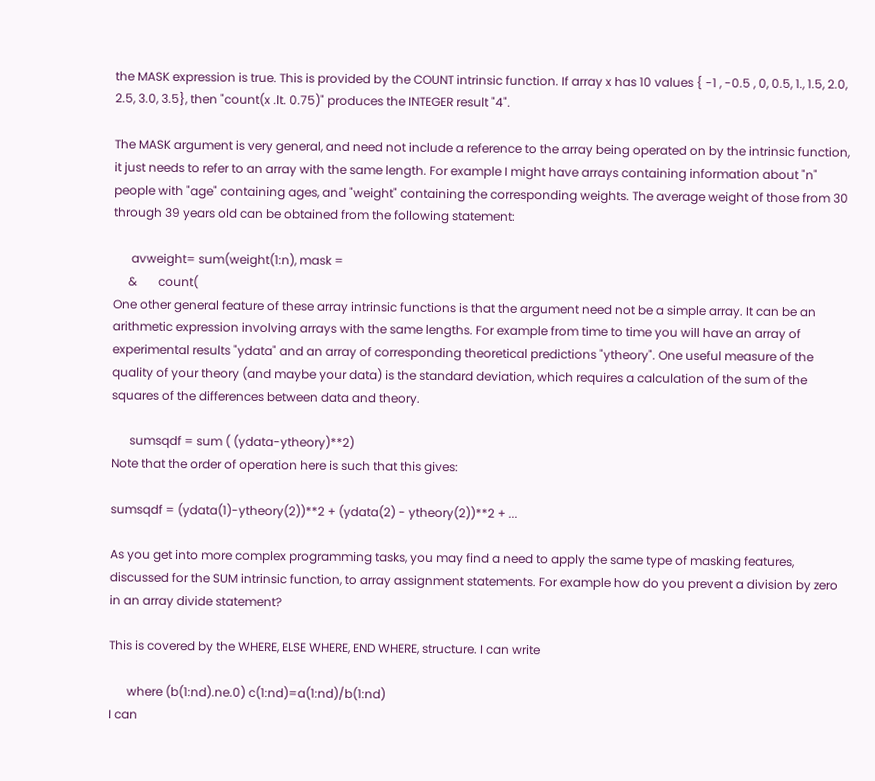the MASK expression is true. This is provided by the COUNT intrinsic function. If array x has 10 values { -1 , -0.5 , 0, 0.5, 1., 1.5, 2.0, 2.5, 3.0, 3.5}, then "count(x .lt. 0.75)" produces the INTEGER result "4".

The MASK argument is very general, and need not include a reference to the array being operated on by the intrinsic function, it just needs to refer to an array with the same length. For example I might have arrays containing information about "n" people with "age" containing ages, and "weight" containing the corresponding weights. The average weight of those from 30 through 39 years old can be obtained from the following statement:

      avweight= sum(weight(1:n), mask =
     &       count(
One other general feature of these array intrinsic functions is that the argument need not be a simple array. It can be an arithmetic expression involving arrays with the same lengths. For example from time to time you will have an array of experimental results "ydata" and an array of corresponding theoretical predictions "ytheory". One useful measure of the quality of your theory (and maybe your data) is the standard deviation, which requires a calculation of the sum of the squares of the differences between data and theory.

      sumsqdf = sum ( (ydata-ytheory)**2)
Note that the order of operation here is such that this gives:

sumsqdf = (ydata(1)-ytheory(2))**2 + (ydata(2) - ytheory(2))**2 + ...

As you get into more complex programming tasks, you may find a need to apply the same type of masking features, discussed for the SUM intrinsic function, to array assignment statements. For example how do you prevent a division by zero in an array divide statement?

This is covered by the WHERE, ELSE WHERE, END WHERE, structure. I can write

      where (b(1:nd).ne.0) c(1:nd)=a(1:nd)/b(1:nd)
I can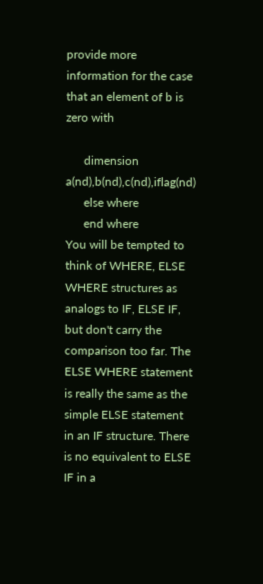provide more information for the case that an element of b is zero with

      dimension a(nd),b(nd),c(nd),iflag(nd)
      else where
      end where
You will be tempted to think of WHERE, ELSE WHERE structures as analogs to IF, ELSE IF, but don't carry the comparison too far. The ELSE WHERE statement is really the same as the simple ELSE statement in an IF structure. There is no equivalent to ELSE IF in a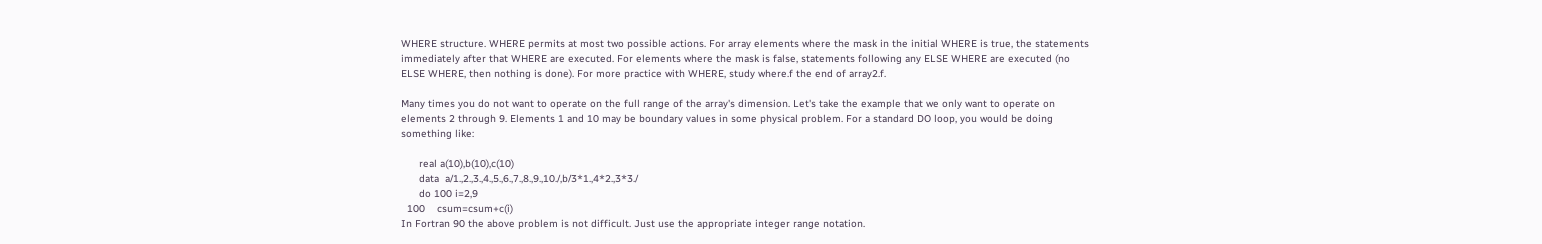WHERE structure. WHERE permits at most two possible actions. For array elements where the mask in the initial WHERE is true, the statements immediately after that WHERE are executed. For elements where the mask is false, statements following any ELSE WHERE are executed (no ELSE WHERE, then nothing is done). For more practice with WHERE, study where.f the end of array2.f.

Many times you do not want to operate on the full range of the array's dimension. Let's take the example that we only want to operate on elements 2 through 9. Elements 1 and 10 may be boundary values in some physical problem. For a standard DO loop, you would be doing something like:

      real a(10),b(10),c(10)
      data  a/1.,2.,3.,4.,5.,6.,7.,8.,9.,10./,b/3*1.,4*2.,3*3./
      do 100 i=2,9
  100    csum=csum+c(i)
In Fortran 90 the above problem is not difficult. Just use the appropriate integer range notation.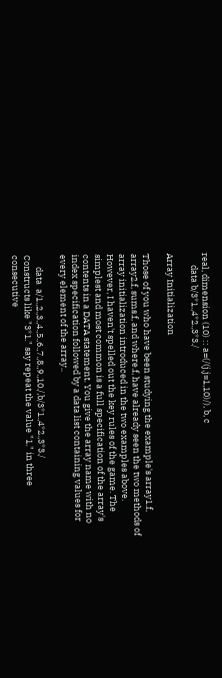real, dimension (10) :: a=(/(j,j=1,10)/), b, c
      data b/3*1.,4*2.,3*3./

Array Initialization

Those of you who have been studying the example's array1.f, array2.f, sums.f, and where.f, have already seen the two methods of array initialization introduced in the two examples above. However, I haven't spelled out the key rules of the game. The simplest and most common is a full specification of the array's contents in a DATA statement. You give the array name with no index specification followed by a data list containing values for every element of the array..

      data  a/1.,2.,3.,4.,5.,6.,7.,8.,9.,10./,b/3*1.,4*2.,3*3./
Constructs like "3*1." say repeat the value "1." in three consecutive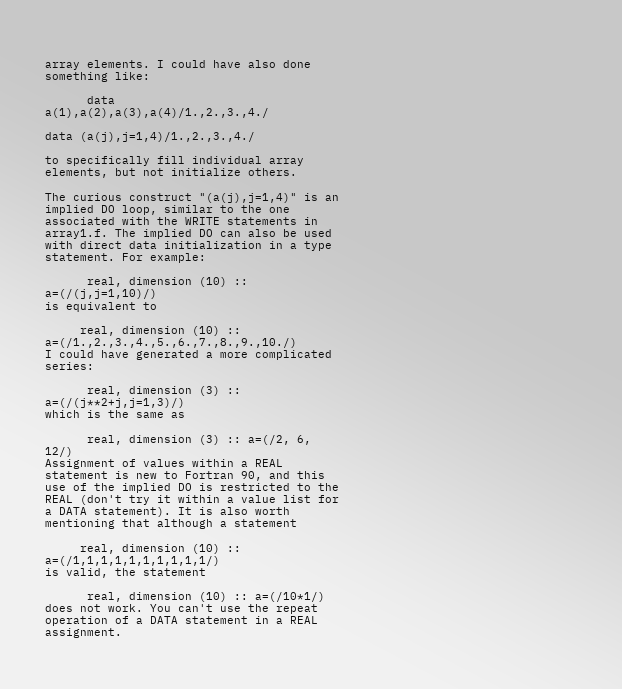array elements. I could have also done something like:

      data  a(1),a(2),a(3),a(4)/1.,2.,3.,4./

data (a(j),j=1,4)/1.,2.,3.,4./

to specifically fill individual array elements, but not initialize others.

The curious construct "(a(j),j=1,4)" is an implied DO loop, similar to the one associated with the WRITE statements in array1.f. The implied DO can also be used with direct data initialization in a type statement. For example:

      real, dimension (10) :: a=(/(j,j=1,10)/)
is equivalent to

     real, dimension (10) :: a=(/1.,2.,3.,4.,5.,6.,7.,8.,9.,10./)
I could have generated a more complicated series:

      real, dimension (3) :: a=(/(j**2+j,j=1,3)/)
which is the same as

      real, dimension (3) :: a=(/2, 6, 12/)
Assignment of values within a REAL statement is new to Fortran 90, and this use of the implied DO is restricted to the REAL (don't try it within a value list for a DATA statement). It is also worth mentioning that although a statement

     real, dimension (10) :: a=(/1,1,1,1,1,1,1,1,1,1/)
is valid, the statement

      real, dimension (10) :: a=(/10*1/)
does not work. You can't use the repeat operation of a DATA statement in a REAL assignment.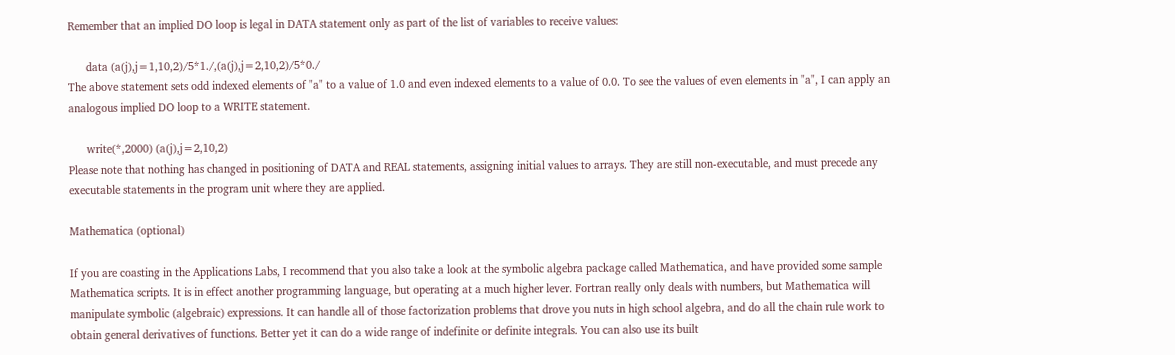Remember that an implied DO loop is legal in DATA statement only as part of the list of variables to receive values:

      data (a(j),j=1,10,2)/5*1./,(a(j),j=2,10,2)/5*0./
The above statement sets odd indexed elements of "a" to a value of 1.0 and even indexed elements to a value of 0.0. To see the values of even elements in "a", I can apply an analogous implied DO loop to a WRITE statement.

      write(*,2000) (a(j),j=2,10,2)
Please note that nothing has changed in positioning of DATA and REAL statements, assigning initial values to arrays. They are still non-executable, and must precede any executable statements in the program unit where they are applied.

Mathematica (optional)

If you are coasting in the Applications Labs, I recommend that you also take a look at the symbolic algebra package called Mathematica, and have provided some sample Mathematica scripts. It is in effect another programming language, but operating at a much higher lever. Fortran really only deals with numbers, but Mathematica will manipulate symbolic (algebraic) expressions. It can handle all of those factorization problems that drove you nuts in high school algebra, and do all the chain rule work to obtain general derivatives of functions. Better yet it can do a wide range of indefinite or definite integrals. You can also use its built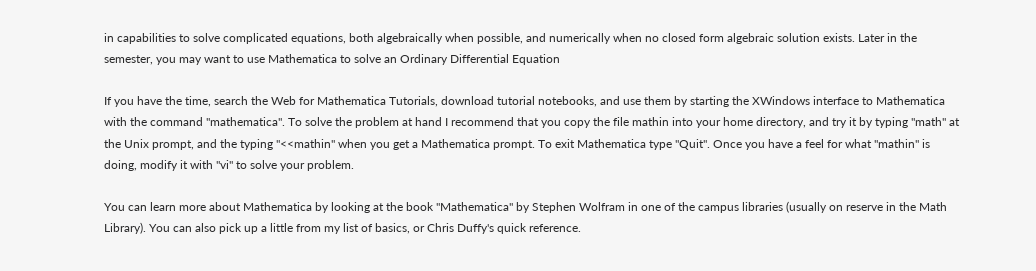in capabilities to solve complicated equations, both algebraically when possible, and numerically when no closed form algebraic solution exists. Later in the semester, you may want to use Mathematica to solve an Ordinary Differential Equation

If you have the time, search the Web for Mathematica Tutorials, download tutorial notebooks, and use them by starting the XWindows interface to Mathematica with the command "mathematica". To solve the problem at hand I recommend that you copy the file mathin into your home directory, and try it by typing "math" at the Unix prompt, and the typing "<<mathin" when you get a Mathematica prompt. To exit Mathematica type "Quit". Once you have a feel for what "mathin" is doing, modify it with "vi" to solve your problem.

You can learn more about Mathematica by looking at the book "Mathematica" by Stephen Wolfram in one of the campus libraries (usually on reserve in the Math Library). You can also pick up a little from my list of basics, or Chris Duffy's quick reference.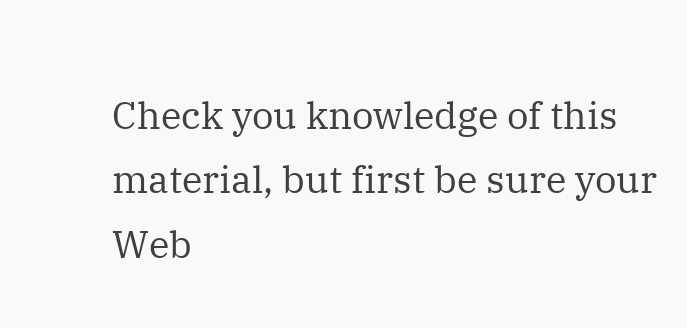Check you knowledge of this material, but first be sure your Web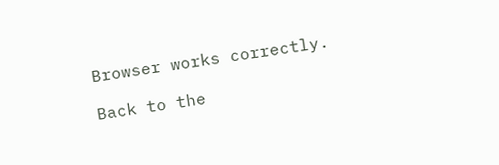Browser works correctly.

Back to the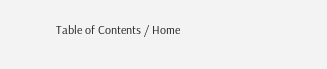Table of Contents / Home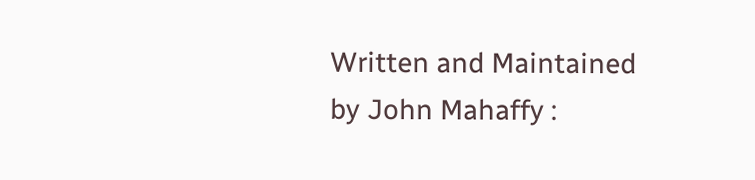Written and Maintained by John Mahaffy :